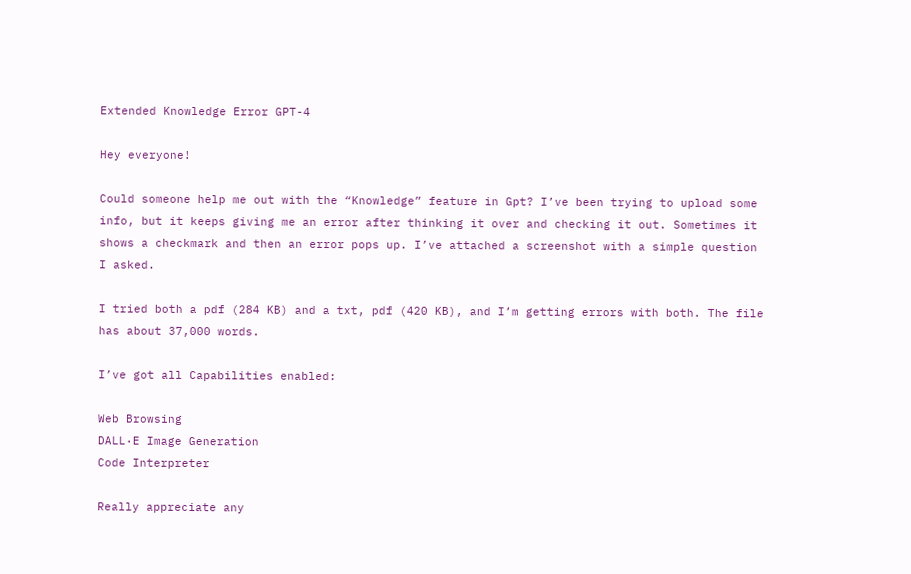Extended Knowledge Error GPT-4

Hey everyone!

Could someone help me out with the “Knowledge” feature in Gpt? I’ve been trying to upload some info, but it keeps giving me an error after thinking it over and checking it out. Sometimes it shows a checkmark and then an error pops up. I’ve attached a screenshot with a simple question I asked.

I tried both a pdf (284 KB) and a txt, pdf (420 KB), and I’m getting errors with both. The file has about 37,000 words.

I’ve got all Capabilities enabled:

Web Browsing
DALL·E Image Generation
Code Interpreter

Really appreciate any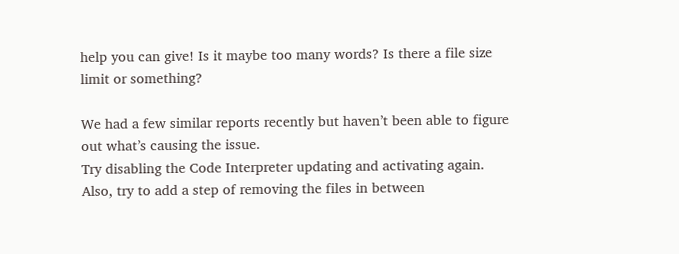help you can give! Is it maybe too many words? Is there a file size limit or something?

We had a few similar reports recently but haven’t been able to figure out what’s causing the issue.
Try disabling the Code Interpreter updating and activating again. Also, try to add a step of removing the files in between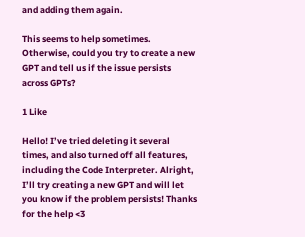and adding them again.

This seems to help sometimes.
Otherwise, could you try to create a new GPT and tell us if the issue persists across GPTs?

1 Like

Hello! I’ve tried deleting it several times, and also turned off all features, including the Code Interpreter. Alright, I’ll try creating a new GPT and will let you know if the problem persists! Thanks for the help <3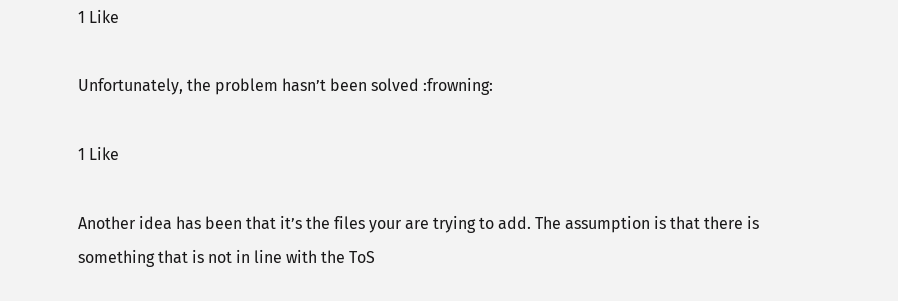1 Like

Unfortunately, the problem hasn’t been solved :frowning:

1 Like

Another idea has been that it’s the files your are trying to add. The assumption is that there is something that is not in line with the ToS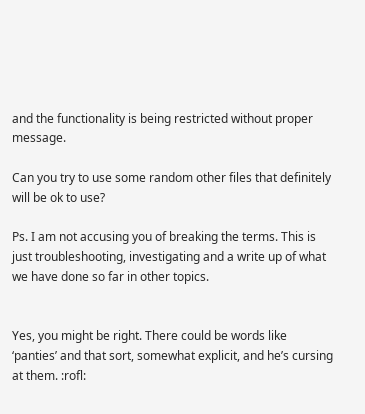and the functionality is being restricted without proper message.

Can you try to use some random other files that definitely will be ok to use?

Ps. I am not accusing you of breaking the terms. This is just troubleshooting, investigating and a write up of what we have done so far in other topics.


Yes, you might be right. There could be words like ‘panties’ and that sort, somewhat explicit, and he’s cursing at them. :rofl: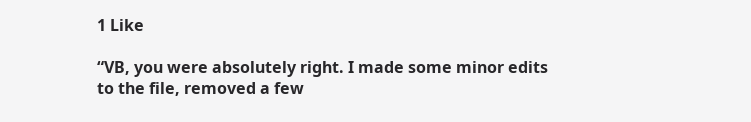1 Like

“VB, you were absolutely right. I made some minor edits to the file, removed a few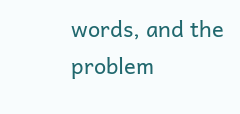words, and the problem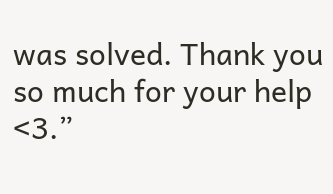was solved. Thank you so much for your help <3.”